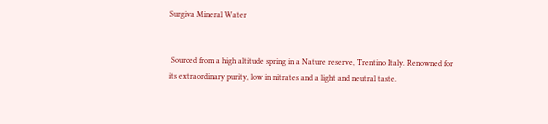Surgiva Mineral Water


 Sourced from a high altitude spring in a Nature reserve, Trentino Italy. Renowned for its extraordinary purity, low in nitrates and a light and neutral taste.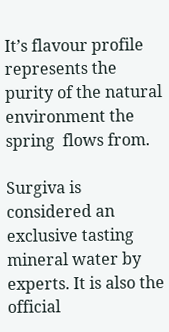It’s flavour profile represents the purity of the natural environment the spring  flows from.

Surgiva is considered an exclusive tasting mineral water by  experts. It is also the official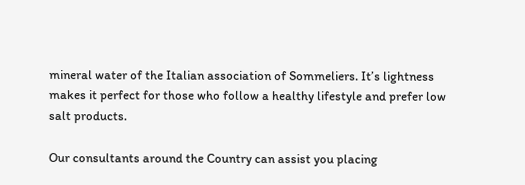mineral water of the Italian association of Sommeliers. It’s lightness makes it perfect for those who follow a healthy lifestyle and prefer low salt products.

Our consultants around the Country can assist you placing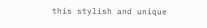this stylish and unique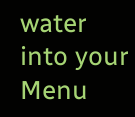water into your Menu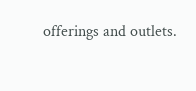offerings and outlets.